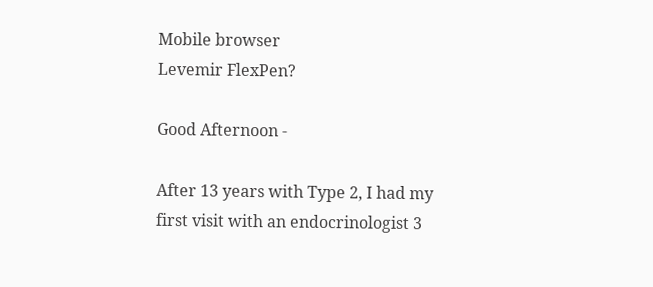Mobile browser
Levemir FlexPen?

Good Afternoon -

After 13 years with Type 2, I had my first visit with an endocrinologist 3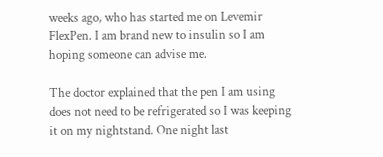weeks ago, who has started me on Levemir FlexPen. I am brand new to insulin so I am hoping someone can advise me.

The doctor explained that the pen I am using does not need to be refrigerated so I was keeping it on my nightstand. One night last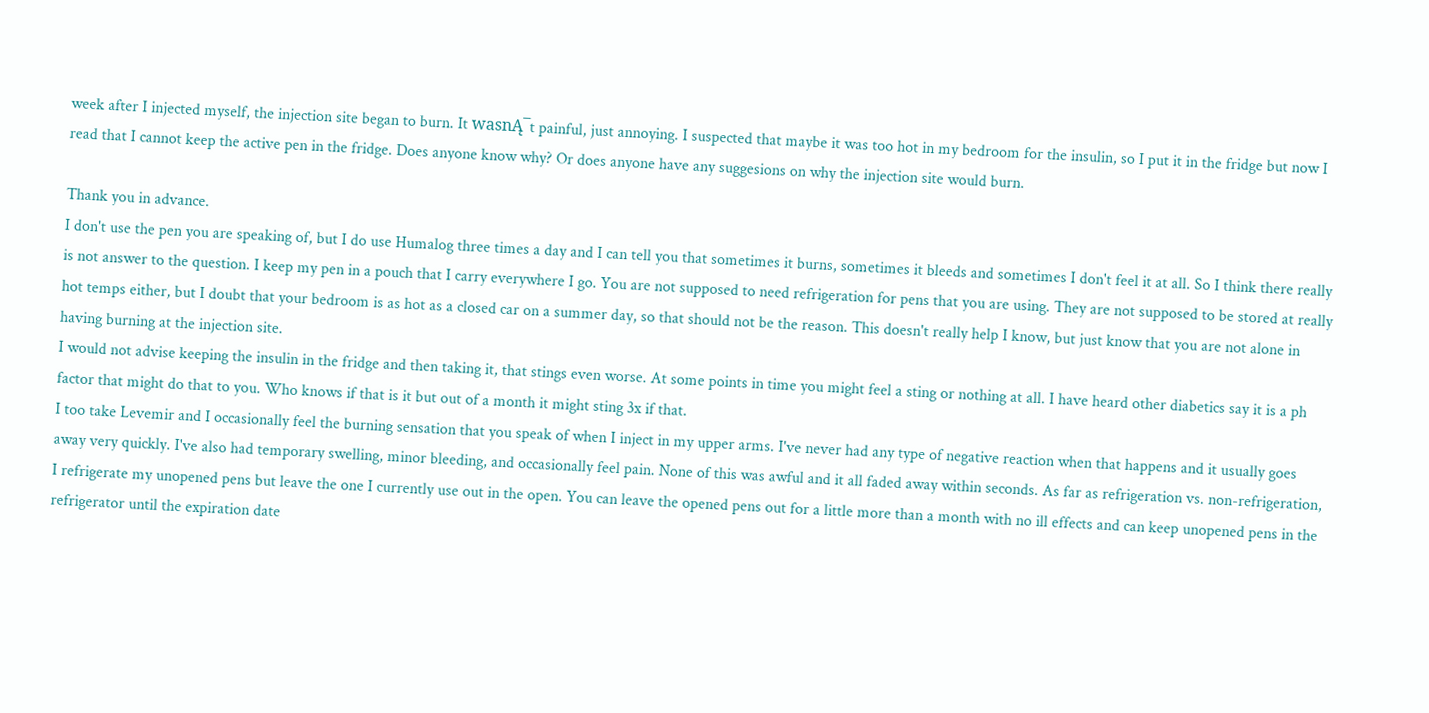week after I injected myself, the injection site began to burn. It wasnĄ¯t painful, just annoying. I suspected that maybe it was too hot in my bedroom for the insulin, so I put it in the fridge but now I read that I cannot keep the active pen in the fridge. Does anyone know why? Or does anyone have any suggesions on why the injection site would burn.

Thank you in advance.
I don't use the pen you are speaking of, but I do use Humalog three times a day and I can tell you that sometimes it burns, sometimes it bleeds and sometimes I don't feel it at all. So I think there really is not answer to the question. I keep my pen in a pouch that I carry everywhere I go. You are not supposed to need refrigeration for pens that you are using. They are not supposed to be stored at really hot temps either, but I doubt that your bedroom is as hot as a closed car on a summer day, so that should not be the reason. This doesn't really help I know, but just know that you are not alone in having burning at the injection site.
I would not advise keeping the insulin in the fridge and then taking it, that stings even worse. At some points in time you might feel a sting or nothing at all. I have heard other diabetics say it is a ph factor that might do that to you. Who knows if that is it but out of a month it might sting 3x if that.
I too take Levemir and I occasionally feel the burning sensation that you speak of when I inject in my upper arms. I've never had any type of negative reaction when that happens and it usually goes away very quickly. I've also had temporary swelling, minor bleeding, and occasionally feel pain. None of this was awful and it all faded away within seconds. As far as refrigeration vs. non-refrigeration, I refrigerate my unopened pens but leave the one I currently use out in the open. You can leave the opened pens out for a little more than a month with no ill effects and can keep unopened pens in the refrigerator until the expiration date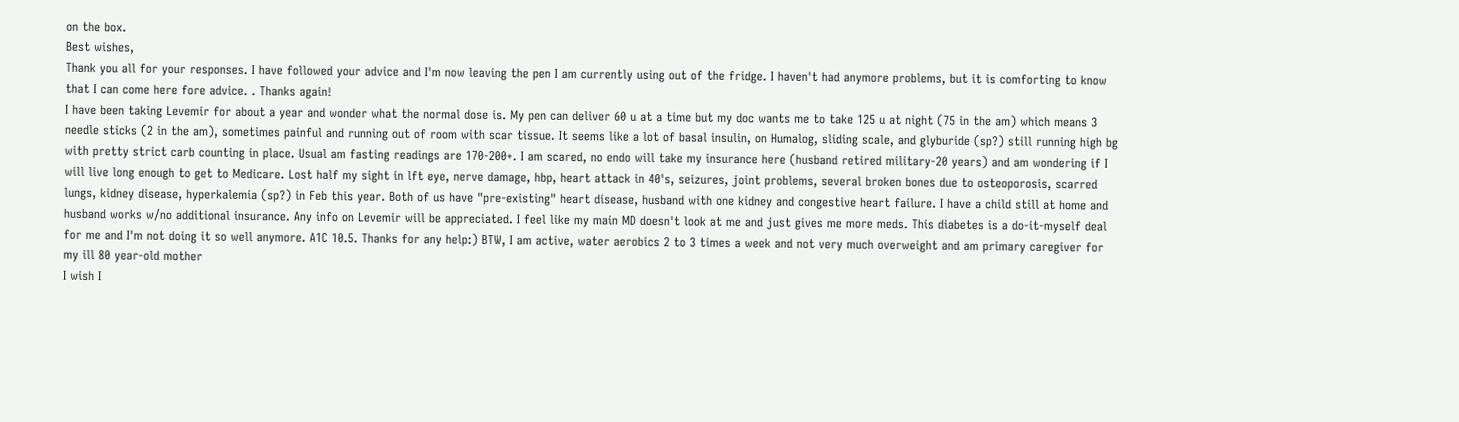on the box.
Best wishes,
Thank you all for your responses. I have followed your advice and I'm now leaving the pen I am currently using out of the fridge. I haven't had anymore problems, but it is comforting to know that I can come here fore advice. . Thanks again!
I have been taking Levemir for about a year and wonder what the normal dose is. My pen can deliver 60 u at a time but my doc wants me to take 125 u at night (75 in the am) which means 3 needle sticks (2 in the am), sometimes painful and running out of room with scar tissue. It seems like a lot of basal insulin, on Humalog, sliding scale, and glyburide (sp?) still running high bg with pretty strict carb counting in place. Usual am fasting readings are 170-200+. I am scared, no endo will take my insurance here (husband retired military-20 years) and am wondering if I will live long enough to get to Medicare. Lost half my sight in lft eye, nerve damage, hbp, heart attack in 40's, seizures, joint problems, several broken bones due to osteoporosis, scarred lungs, kidney disease, hyperkalemia (sp?) in Feb this year. Both of us have "pre-existing" heart disease, husband with one kidney and congestive heart failure. I have a child still at home and husband works w/no additional insurance. Any info on Levemir will be appreciated. I feel like my main MD doesn't look at me and just gives me more meds. This diabetes is a do-it-myself deal for me and I'm not doing it so well anymore. A1C 10.5. Thanks for any help:) BTW, I am active, water aerobics 2 to 3 times a week and not very much overweight and am primary caregiver for my ill 80 year-old mother
I wish I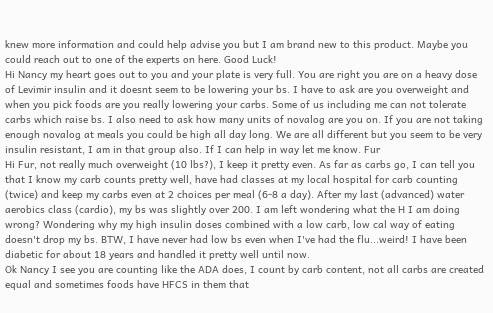knew more information and could help advise you but I am brand new to this product. Maybe you could reach out to one of the experts on here. Good Luck!
Hi Nancy my heart goes out to you and your plate is very full. You are right you are on a heavy dose of Levimir insulin and it doesnt seem to be lowering your bs. I have to ask are you overweight and when you pick foods are you really lowering your carbs. Some of us including me can not tolerate carbs which raise bs. I also need to ask how many units of novalog are you on. If you are not taking enough novalog at meals you could be high all day long. We are all different but you seem to be very insulin resistant, I am in that group also. If I can help in way let me know. Fur
Hi Fur, not really much overweight (10 lbs?), I keep it pretty even. As far as carbs go, I can tell you that I know my carb counts pretty well, have had classes at my local hospital for carb counting (twice) and keep my carbs even at 2 choices per meal (6-8 a day). After my last (advanced) water aerobics class (cardio), my bs was slightly over 200. I am left wondering what the H I am doing wrong? Wondering why my high insulin doses combined with a low carb, low cal way of eating doesn't drop my bs. BTW, I have never had low bs even when I've had the flu...weird! I have been diabetic for about 18 years and handled it pretty well until now.
Ok Nancy I see you are counting like the ADA does, I count by carb content, not all carbs are created equal and sometimes foods have HFCS in them that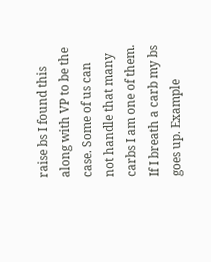raise bs I found this along with VP to be the case. Some of us can not handle that many carbs I am one of them. If I breath a carb my bs goes up. Example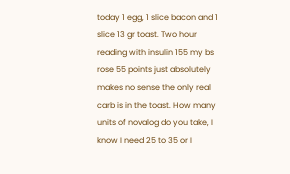today 1 egg, 1 slice bacon and 1 slice 13 gr toast. Two hour reading with insulin 155 my bs rose 55 points just absolutely makes no sense the only real carb is in the toast. How many units of novalog do you take, I know I need 25 to 35 or I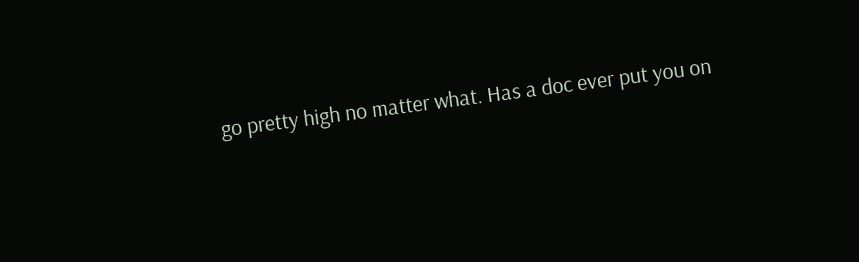go pretty high no matter what. Has a doc ever put you on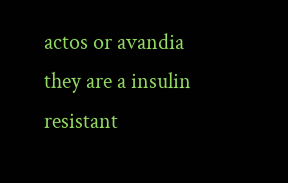actos or avandia they are a insulin resistant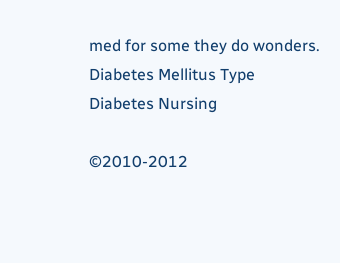med for some they do wonders.
Diabetes Mellitus Type
Diabetes Nursing

©2010-2012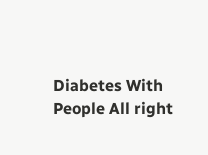Diabetes With People All right